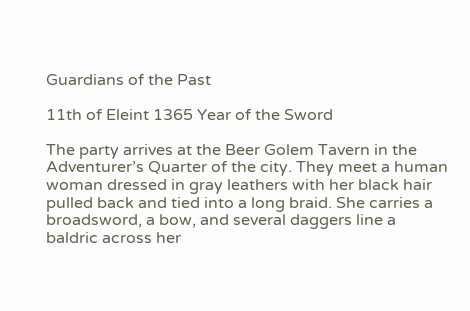Guardians of the Past

11th of Eleint 1365 Year of the Sword

The party arrives at the Beer Golem Tavern in the Adventurer’s Quarter of the city. They meet a human woman dressed in gray leathers with her black hair pulled back and tied into a long braid. She carries a broadsword, a bow, and several daggers line a baldric across her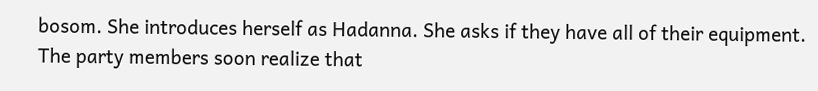bosom. She introduces herself as Hadanna. She asks if they have all of their equipment. The party members soon realize that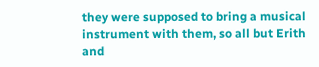they were supposed to bring a musical instrument with them, so all but Erith and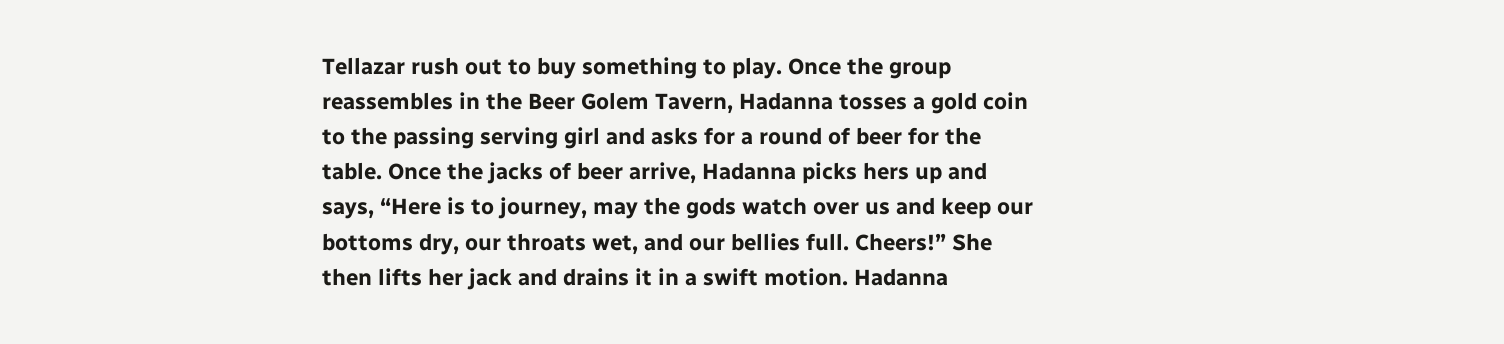Tellazar rush out to buy something to play. Once the group reassembles in the Beer Golem Tavern, Hadanna tosses a gold coin to the passing serving girl and asks for a round of beer for the table. Once the jacks of beer arrive, Hadanna picks hers up and says, “Here is to journey, may the gods watch over us and keep our bottoms dry, our throats wet, and our bellies full. Cheers!” She then lifts her jack and drains it in a swift motion. Hadanna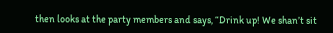then looks at the party members and says, “Drink up! We shan’t sit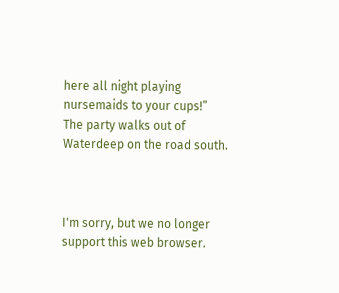here all night playing nursemaids to your cups!”
The party walks out of Waterdeep on the road south.



I'm sorry, but we no longer support this web browser.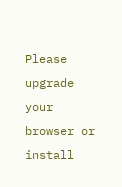Please upgrade your browser or install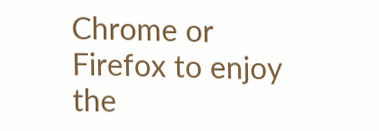Chrome or Firefox to enjoy the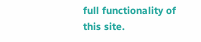full functionality of this site.